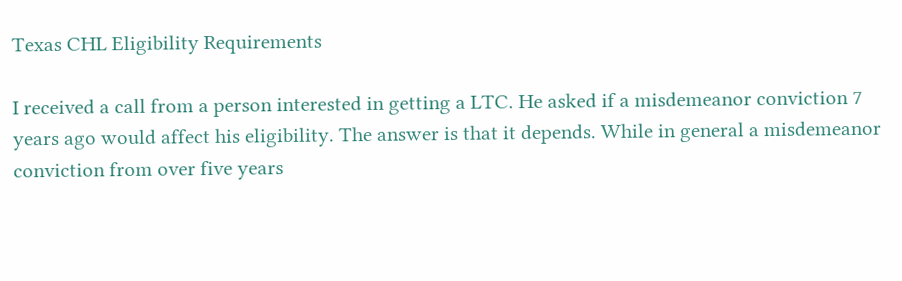Texas CHL Eligibility Requirements

I received a call from a person interested in getting a LTC. He asked if a misdemeanor conviction 7 years ago would affect his eligibility. The answer is that it depends. While in general a misdemeanor conviction from over five years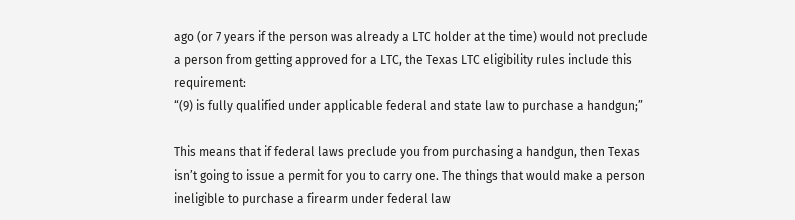ago (or 7 years if the person was already a LTC holder at the time) would not preclude a person from getting approved for a LTC, the Texas LTC eligibility rules include this requirement:
“(9) is fully qualified under applicable federal and state law to purchase a handgun;”

This means that if federal laws preclude you from purchasing a handgun, then Texas isn’t going to issue a permit for you to carry one. The things that would make a person ineligible to purchase a firearm under federal law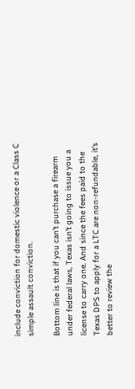include conviction for domestic violence or a Class C simple assault conviction.

Bottom line is that if you can’t purchase a firearm under federal laws, Texas isn’t going to issue you a license to carry one. And since the fees paid to the Texas DPS to apply for a LTC are non-refundable, it’s better to review the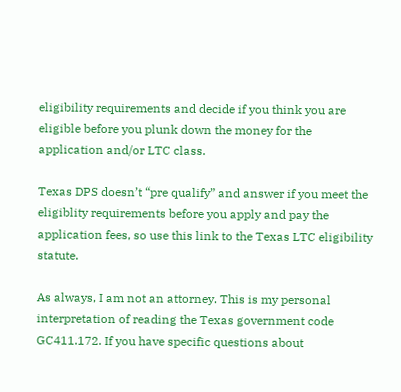eligibility requirements and decide if you think you are eligible before you plunk down the money for the application and/or LTC class.

Texas DPS doesn’t “pre qualify” and answer if you meet the eligiblity requirements before you apply and pay the application fees, so use this link to the Texas LTC eligibility statute.

As always, I am not an attorney. This is my personal interpretation of reading the Texas government code GC411.172. If you have specific questions about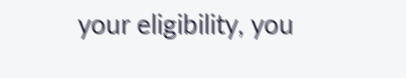your eligibility, you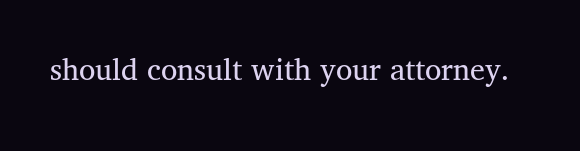should consult with your attorney.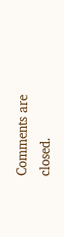Comments are closed.